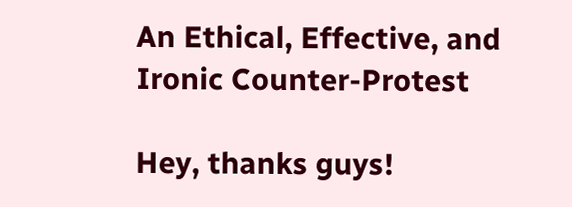An Ethical, Effective, and Ironic Counter-Protest

Hey, thanks guys!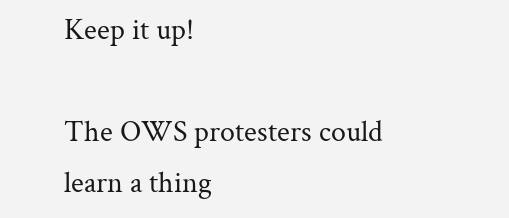Keep it up!

The OWS protesters could learn a thing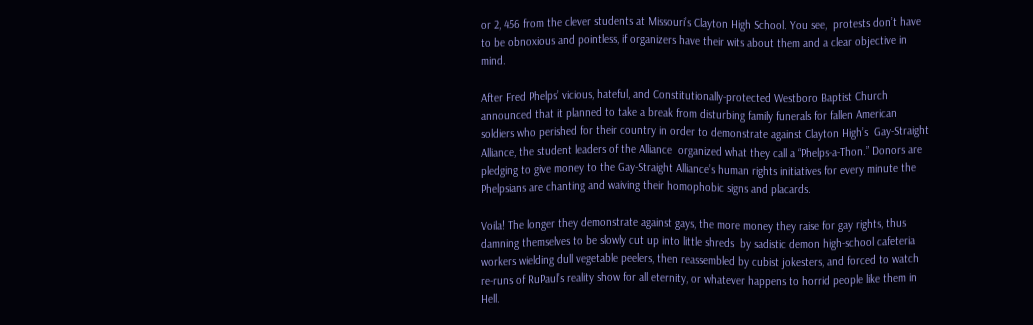or 2, 456 from the clever students at Missouri’s Clayton High School. You see,  protests don’t have to be obnoxious and pointless, if organizers have their wits about them and a clear objective in mind.

After Fred Phelps’ vicious, hateful, and Constitutionally-protected Westboro Baptist Church announced that it planned to take a break from disturbing family funerals for fallen American soldiers who perished for their country in order to demonstrate against Clayton High’s  Gay-Straight Alliance, the student leaders of the Alliance  organized what they call a “Phelps-a-Thon.” Donors are pledging to give money to the Gay-Straight Alliance’s human rights initiatives for every minute the Phelpsians are chanting and waiving their homophobic signs and placards.

Voila! The longer they demonstrate against gays, the more money they raise for gay rights, thus damning themselves to be slowly cut up into little shreds  by sadistic demon high-school cafeteria workers wielding dull vegetable peelers, then reassembled by cubist jokesters, and forced to watch re-runs of RuPaul’s reality show for all eternity, or whatever happens to horrid people like them in Hell.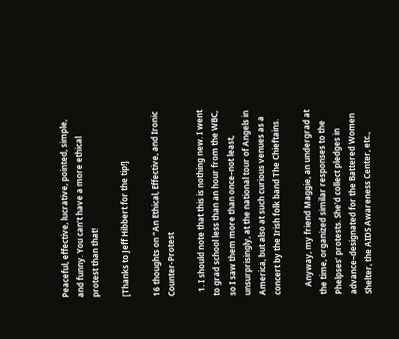Peaceful, effective, lucrative, pointed, simple, and funny. You can’t have a more ethical protest than that!

[Thanks to Jeff Hibbert for the tip!]

16 thoughts on “An Ethical, Effective, and Ironic Counter-Protest

  1. I should note that this is nothing new. I went to grad school less than an hour from the WBC, so I saw them more than once–not least, unsurprisingly, at the national tour of Angels in America, but also at such curious venues as a concert by the Irish folk band The Chieftains.

    Anyway, my friend Maggie, an undergrad at the time, organized similar responses to the Phelpses’ protests. She’d collect pledges in advance–designated for the Battered Women Shelter, the AIDS Awareness Center, etc.,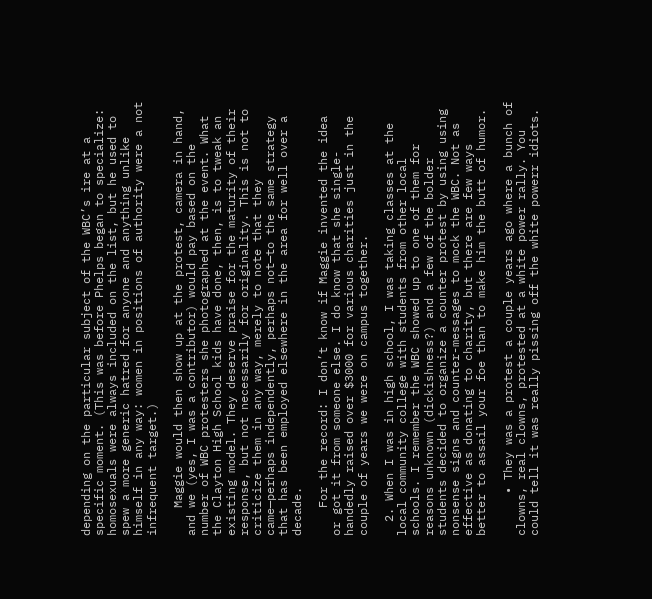depending on the particular subject of the WBC’s ire at a specific moment. (This was before Phelps began to specialize: homosexuals were always included on the list, but he used to spew a more generic hatred for anyone and anything unlike himself in any way: women in positions of authority were a not infrequent target.)

    Maggie would then show up at the protest, camera in hand, and we (yes, I was a contributor) would pay based on the number of WBC protesters she photographed at the event. What the Clayton High School kids have done, then, is to tweak an existing model. They deserve praise for the maturity of their response, but not necessarily for originality. This is not to criticize them in any way, merely to note that they came—perhaps independently, perhaps not—to the same strategy that has been employed elsewhere in the area for well over a decade.

    For the record: I don’t know if Maggie invented the idea or got it from someone else. I do know that she single-handedly raised over $3000 for various charities just in the couple of years we were on campus together.

  2. When I was in high school, I was taking classes at the local community college with students from other local schools. I remember the WBC showed up to one of them for reasons unknown (dickishness?) and a few of the bolder students decided to organize a counter protest by using using nonsense signs and counter-messages to mock the WBC. Not as effective as donating to charity, but there are few ways better to assail your foe than to make him the butt of humor.

      • They was a protest a couple years ago where a bunch of clowns, real clowns, protested at a white power rally. You could tell it was really pissing off the white powerr idiots.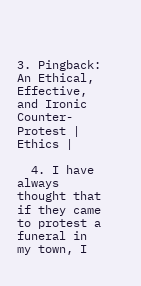3. Pingback: An Ethical, Effective, and Ironic Counter-Protest | Ethics |

  4. I have always thought that if they came to protest a funeral in my town, I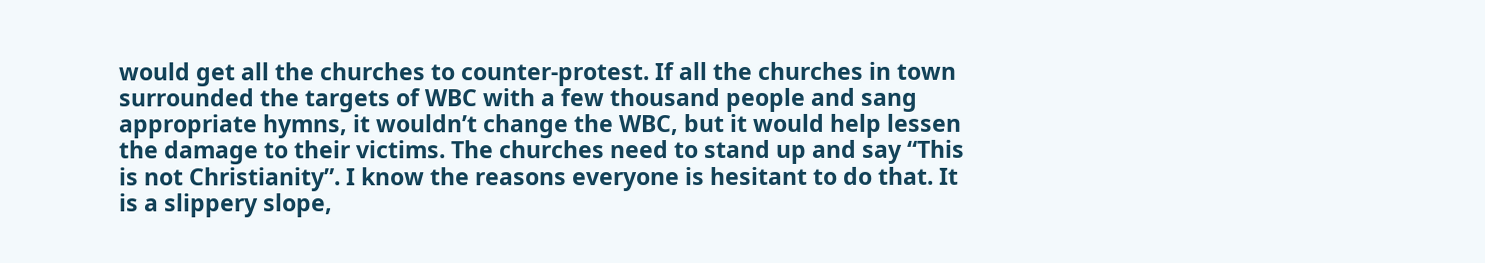would get all the churches to counter-protest. If all the churches in town surrounded the targets of WBC with a few thousand people and sang appropriate hymns, it wouldn’t change the WBC, but it would help lessen the damage to their victims. The churches need to stand up and say “This is not Christianity”. I know the reasons everyone is hesitant to do that. It is a slippery slope,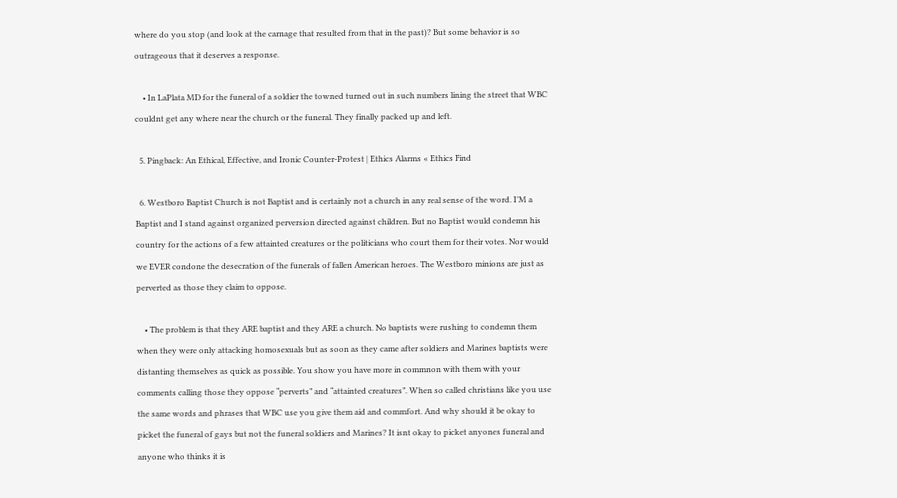where do you stop (and look at the carnage that resulted from that in the past)? But some behavior is so outrageous that it deserves a response.

    • In LaPlata MD for the funeral of a soldier the towned turned out in such numbers lining the street that WBC couldnt get any where near the church or the funeral. They finally packed up and left.

  5. Pingback: An Ethical, Effective, and Ironic Counter-Protest | Ethics Alarms « Ethics Find

  6. Westboro Baptist Church is not Baptist and is certainly not a church in any real sense of the word. I’M a Baptist and I stand against organized perversion directed against children. But no Baptist would condemn his country for the actions of a few attainted creatures or the politicians who court them for their votes. Nor would we EVER condone the desecration of the funerals of fallen American heroes. The Westboro minions are just as perverted as those they claim to oppose.

    • The problem is that they ARE baptist and they ARE a church. No baptists were rushing to condemn them when they were only attacking homosexuals but as soon as they came after soldiers and Marines baptists were distanting themselves as quick as possible. You show you have more in commnon with them with your comments calling those they oppose “perverts” and “attainted creatures”. When so called christians like you use the same words and phrases that WBC use you give them aid and commfort. And why should it be okay to picket the funeral of gays but not the funeral soldiers and Marines? It isnt okay to picket anyones funeral and anyone who thinks it is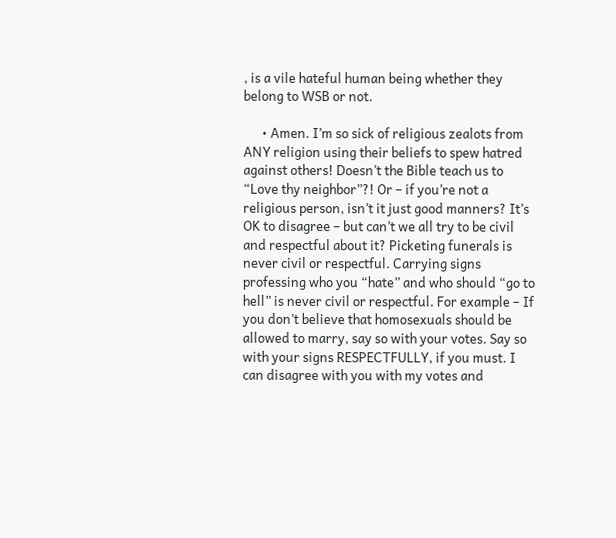, is a vile hateful human being whether they belong to WSB or not.

      • Amen. I’m so sick of religious zealots from ANY religion using their beliefs to spew hatred against others! Doesn’t the Bible teach us to “Love thy neighbor”?! Or – if you’re not a religious person, isn’t it just good manners? It’s OK to disagree – but can’t we all try to be civil and respectful about it? Picketing funerals is never civil or respectful. Carrying signs professing who you “hate” and who should “go to hell” is never civil or respectful. For example – If you don’t believe that homosexuals should be allowed to marry, say so with your votes. Say so with your signs RESPECTFULLY, if you must. I can disagree with you with my votes and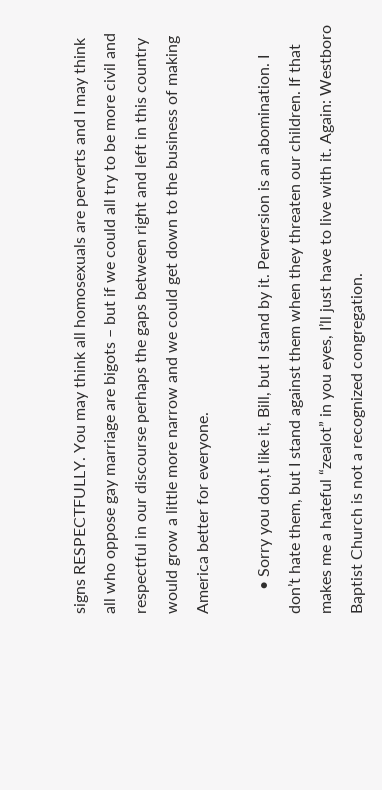signs RESPECTFULLY. You may think all homosexuals are perverts and I may think all who oppose gay marriage are bigots – but if we could all try to be more civil and respectful in our discourse perhaps the gaps between right and left in this country would grow a little more narrow and we could get down to the business of making America better for everyone.

      • Sorry you don,t like it, Bill, but I stand by it. Perversion is an abomination. I don’t hate them, but I stand against them when they threaten our children. If that makes me a hateful “zealot” in you eyes, I’ll just have to live with it. Again: Westboro Baptist Church is not a recognized congregation.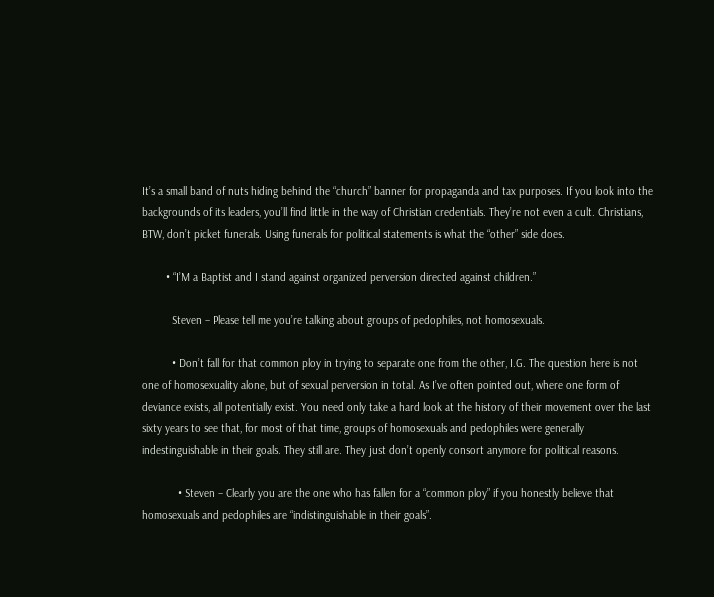It’s a small band of nuts hiding behind the “church” banner for propaganda and tax purposes. If you look into the backgrounds of its leaders, you’ll find little in the way of Christian credentials. They’re not even a cult. Christians, BTW, don’t picket funerals. Using funerals for political statements is what the “other” side does.

        • “I’M a Baptist and I stand against organized perversion directed against children.”

          Steven – Please tell me you’re talking about groups of pedophiles, not homosexuals.

          • Don’t fall for that common ploy in trying to separate one from the other, I.G. The question here is not one of homosexuality alone, but of sexual perversion in total. As I’ve often pointed out, where one form of deviance exists, all potentially exist. You need only take a hard look at the history of their movement over the last sixty years to see that, for most of that time, groups of homosexuals and pedophiles were generally indestinguishable in their goals. They still are. They just don’t openly consort anymore for political reasons.

            • Steven – Clearly you are the one who has fallen for a “common ploy” if you honestly believe that homosexuals and pedophiles are “indistinguishable in their goals”.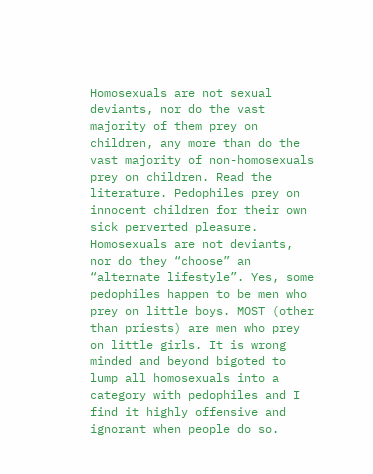Homosexuals are not sexual deviants, nor do the vast majority of them prey on children, any more than do the vast majority of non-homosexuals prey on children. Read the literature. Pedophiles prey on innocent children for their own sick perverted pleasure. Homosexuals are not deviants, nor do they “choose” an “alternate lifestyle”. Yes, some pedophiles happen to be men who prey on little boys. MOST (other than priests) are men who prey on little girls. It is wrong minded and beyond bigoted to lump all homosexuals into a category with pedophiles and I find it highly offensive and ignorant when people do so.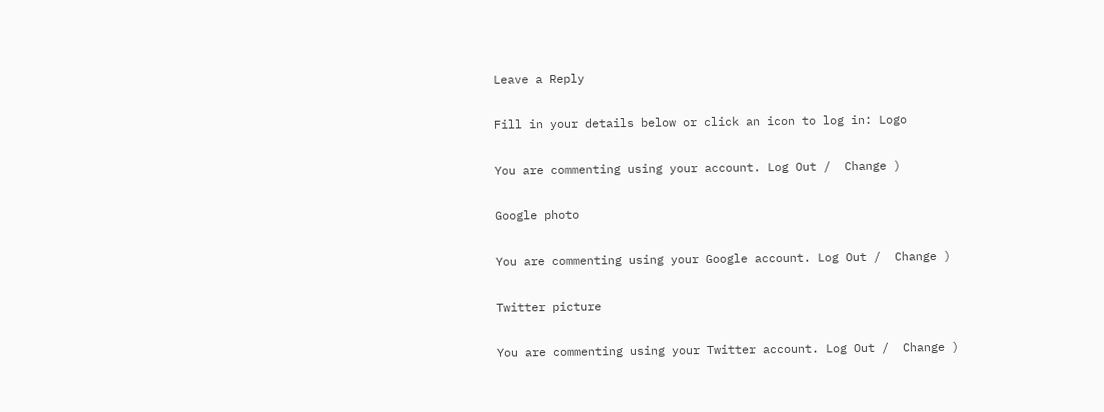Leave a Reply

Fill in your details below or click an icon to log in: Logo

You are commenting using your account. Log Out /  Change )

Google photo

You are commenting using your Google account. Log Out /  Change )

Twitter picture

You are commenting using your Twitter account. Log Out /  Change )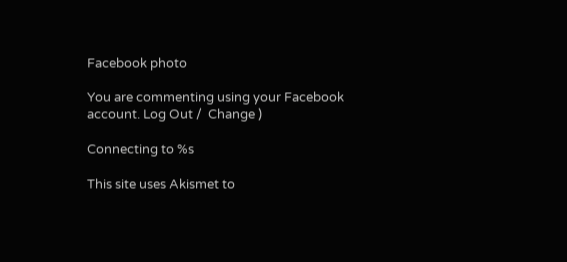Facebook photo

You are commenting using your Facebook account. Log Out /  Change )

Connecting to %s

This site uses Akismet to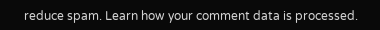reduce spam. Learn how your comment data is processed.